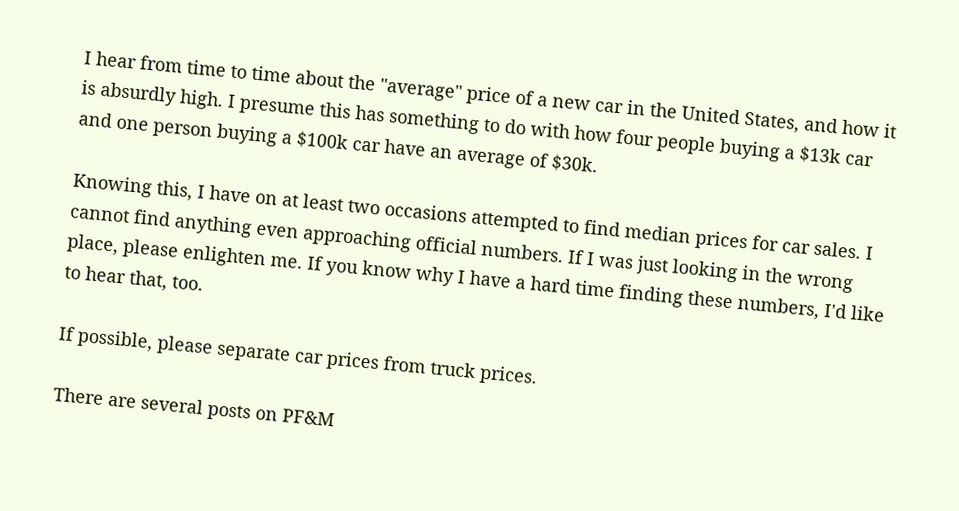I hear from time to time about the "average" price of a new car in the United States, and how it is absurdly high. I presume this has something to do with how four people buying a $13k car and one person buying a $100k car have an average of $30k.

Knowing this, I have on at least two occasions attempted to find median prices for car sales. I cannot find anything even approaching official numbers. If I was just looking in the wrong place, please enlighten me. If you know why I have a hard time finding these numbers, I'd like to hear that, too.

If possible, please separate car prices from truck prices.

There are several posts on PF&M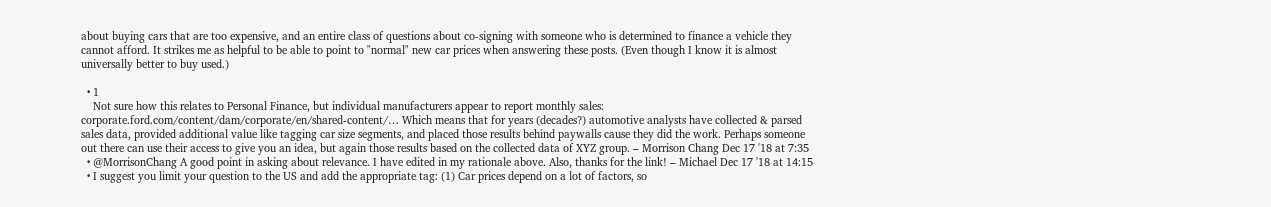about buying cars that are too expensive, and an entire class of questions about co-signing with someone who is determined to finance a vehicle they cannot afford. It strikes me as helpful to be able to point to "normal" new car prices when answering these posts. (Even though I know it is almost universally better to buy used.)

  • 1
    Not sure how this relates to Personal Finance, but individual manufacturers appear to report monthly sales: corporate.ford.com/content/dam/corporate/en/shared-content/… Which means that for years (decades?) automotive analysts have collected & parsed sales data, provided additional value like tagging car size segments, and placed those results behind paywalls cause they did the work. Perhaps someone out there can use their access to give you an idea, but again those results based on the collected data of XYZ group. – Morrison Chang Dec 17 '18 at 7:35
  • @MorrisonChang A good point in asking about relevance. I have edited in my rationale above. Also, thanks for the link! – Michael Dec 17 '18 at 14:15
  • I suggest you limit your question to the US and add the appropriate tag: (1) Car prices depend on a lot of factors, so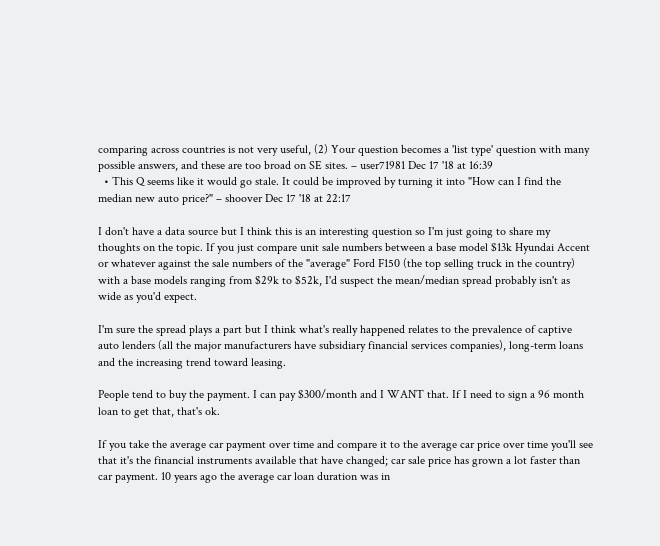comparing across countries is not very useful, (2) Your question becomes a 'list type' question with many possible answers, and these are too broad on SE sites. – user71981 Dec 17 '18 at 16:39
  • This Q seems like it would go stale. It could be improved by turning it into "How can I find the median new auto price?" – shoover Dec 17 '18 at 22:17

I don't have a data source but I think this is an interesting question so I'm just going to share my thoughts on the topic. If you just compare unit sale numbers between a base model $13k Hyundai Accent or whatever against the sale numbers of the "average" Ford F150 (the top selling truck in the country) with a base models ranging from $29k to $52k, I'd suspect the mean/median spread probably isn't as wide as you'd expect.

I'm sure the spread plays a part but I think what's really happened relates to the prevalence of captive auto lenders (all the major manufacturers have subsidiary financial services companies), long-term loans and the increasing trend toward leasing.

People tend to buy the payment. I can pay $300/month and I WANT that. If I need to sign a 96 month loan to get that, that's ok.

If you take the average car payment over time and compare it to the average car price over time you'll see that it's the financial instruments available that have changed; car sale price has grown a lot faster than car payment. 10 years ago the average car loan duration was in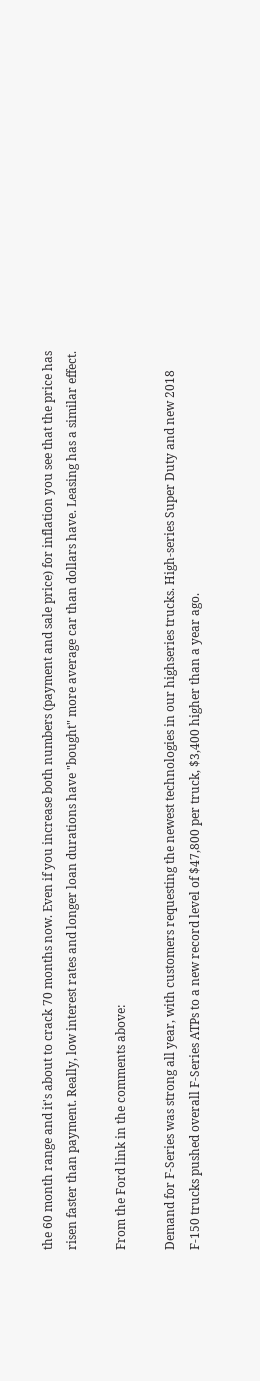the 60 month range and it's about to crack 70 months now. Even if you increase both numbers (payment and sale price) for inflation you see that the price has risen faster than payment. Really, low interest rates and longer loan durations have "bought" more average car than dollars have. Leasing has a similar effect.

From the Ford link in the comments above:

Demand for F-Series was strong all year, with customers requesting the newest technologies in our highseries trucks. High-series Super Duty and new 2018 F-150 trucks pushed overall F-Series ATPs to a new record level of $47,800 per truck, $3,400 higher than a year ago.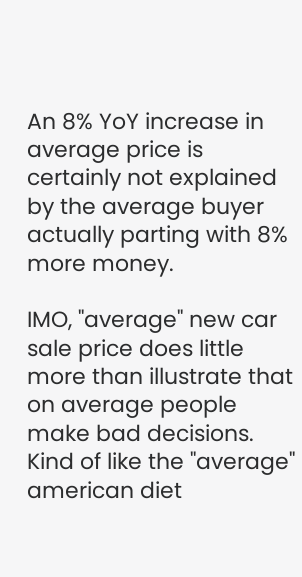An 8% YoY increase in average price is certainly not explained by the average buyer actually parting with 8% more money.

IMO, "average" new car sale price does little more than illustrate that on average people make bad decisions. Kind of like the "average" american diet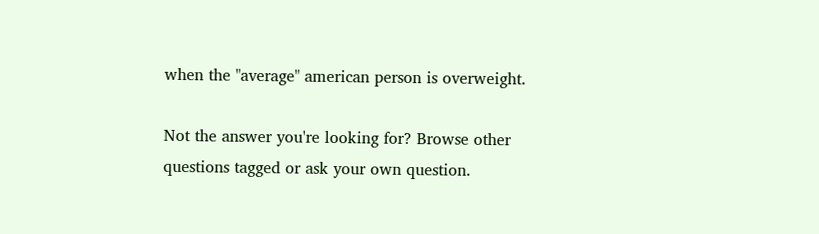when the "average" american person is overweight.

Not the answer you're looking for? Browse other questions tagged or ask your own question.